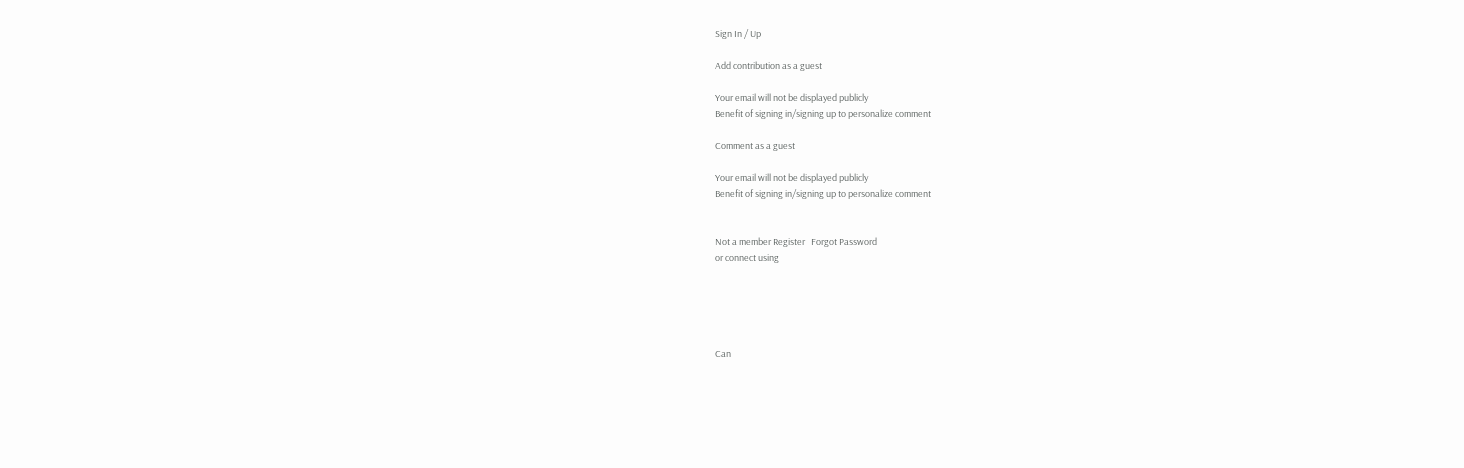Sign In / Up

Add contribution as a guest

Your email will not be displayed publicly
Benefit of signing in/signing up to personalize comment

Comment as a guest

Your email will not be displayed publicly
Benefit of signing in/signing up to personalize comment


Not a member Register   Forgot Password
or connect using





Can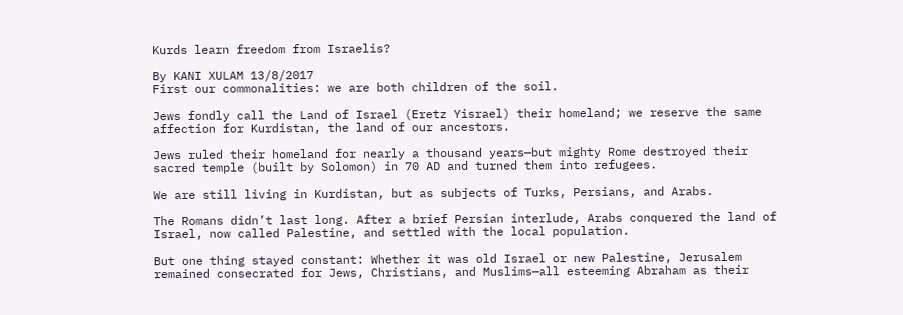Kurds learn freedom from Israelis?

By KANI XULAM 13/8/2017
First our commonalities: we are both children of the soil.

Jews fondly call the Land of Israel (Eretz Yisrael) their homeland; we reserve the same affection for Kurdistan, the land of our ancestors.

Jews ruled their homeland for nearly a thousand years—but mighty Rome destroyed their sacred temple (built by Solomon) in 70 AD and turned them into refugees.

We are still living in Kurdistan, but as subjects of Turks, Persians, and Arabs.

The Romans didn’t last long. After a brief Persian interlude, Arabs conquered the land of Israel, now called Palestine, and settled with the local population.

But one thing stayed constant: Whether it was old Israel or new Palestine, Jerusalem remained consecrated for Jews, Christians, and Muslims—all esteeming Abraham as their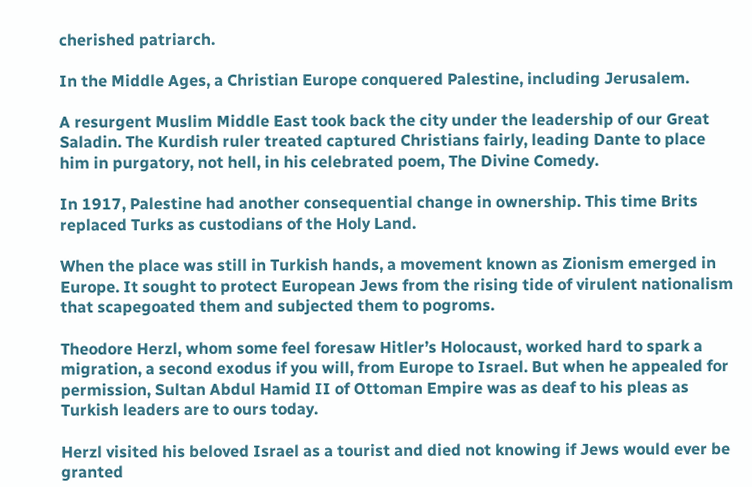cherished patriarch.

In the Middle Ages, a Christian Europe conquered Palestine, including Jerusalem.

A resurgent Muslim Middle East took back the city under the leadership of our Great Saladin. The Kurdish ruler treated captured Christians fairly, leading Dante to place him in purgatory, not hell, in his celebrated poem, The Divine Comedy.

In 1917, Palestine had another consequential change in ownership. This time Brits replaced Turks as custodians of the Holy Land.

When the place was still in Turkish hands, a movement known as Zionism emerged in Europe. It sought to protect European Jews from the rising tide of virulent nationalism that scapegoated them and subjected them to pogroms.

Theodore Herzl, whom some feel foresaw Hitler’s Holocaust, worked hard to spark a migration, a second exodus if you will, from Europe to Israel. But when he appealed for permission, Sultan Abdul Hamid II of Ottoman Empire was as deaf to his pleas as Turkish leaders are to ours today.

Herzl visited his beloved Israel as a tourist and died not knowing if Jews would ever be granted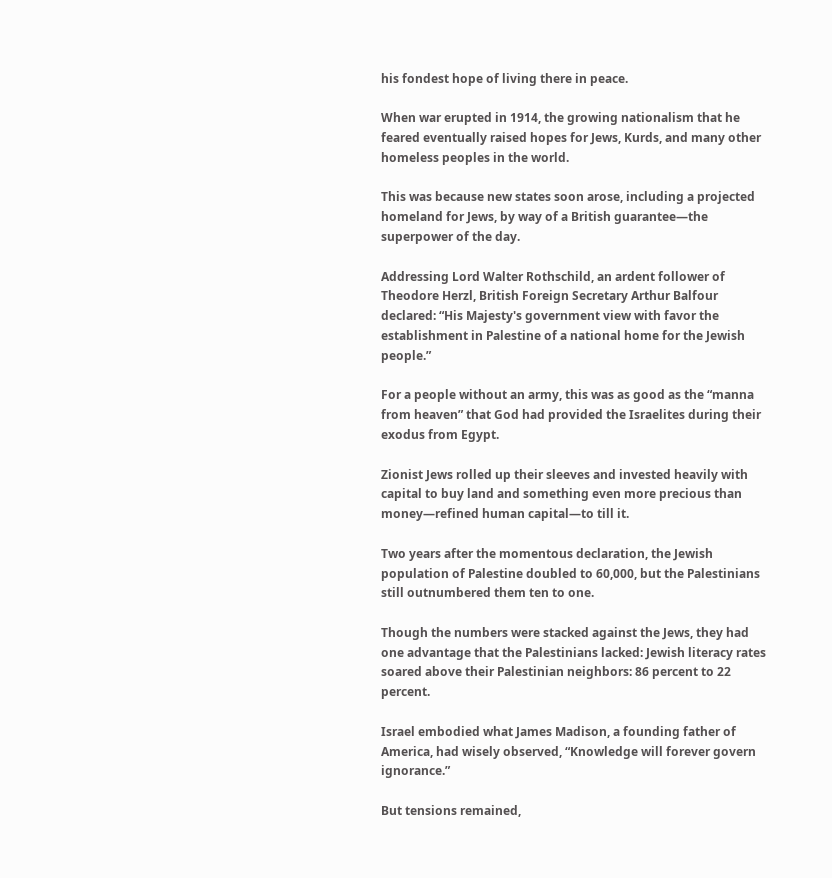his fondest hope of living there in peace.

When war erupted in 1914, the growing nationalism that he feared eventually raised hopes for Jews, Kurds, and many other homeless peoples in the world.

This was because new states soon arose, including a projected homeland for Jews, by way of a British guarantee—the superpower of the day.

Addressing Lord Walter Rothschild, an ardent follower of Theodore Herzl, British Foreign Secretary Arthur Balfour declared: “His Majesty's government view with favor the establishment in Palestine of a national home for the Jewish people.”

For a people without an army, this was as good as the “manna from heaven” that God had provided the Israelites during their exodus from Egypt.

Zionist Jews rolled up their sleeves and invested heavily with capital to buy land and something even more precious than money—refined human capital—to till it.

Two years after the momentous declaration, the Jewish population of Palestine doubled to 60,000, but the Palestinians still outnumbered them ten to one.

Though the numbers were stacked against the Jews, they had one advantage that the Palestinians lacked: Jewish literacy rates soared above their Palestinian neighbors: 86 percent to 22 percent.

Israel embodied what James Madison, a founding father of America, had wisely observed, “Knowledge will forever govern ignorance.”

But tensions remained,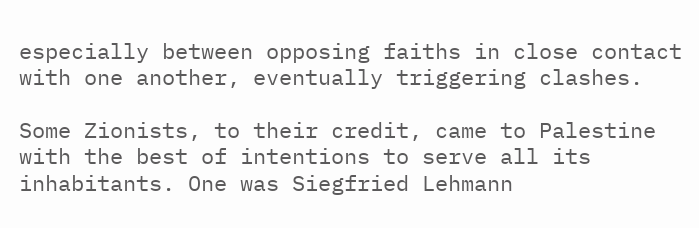especially between opposing faiths in close contact with one another, eventually triggering clashes.

Some Zionists, to their credit, came to Palestine with the best of intentions to serve all its inhabitants. One was Siegfried Lehmann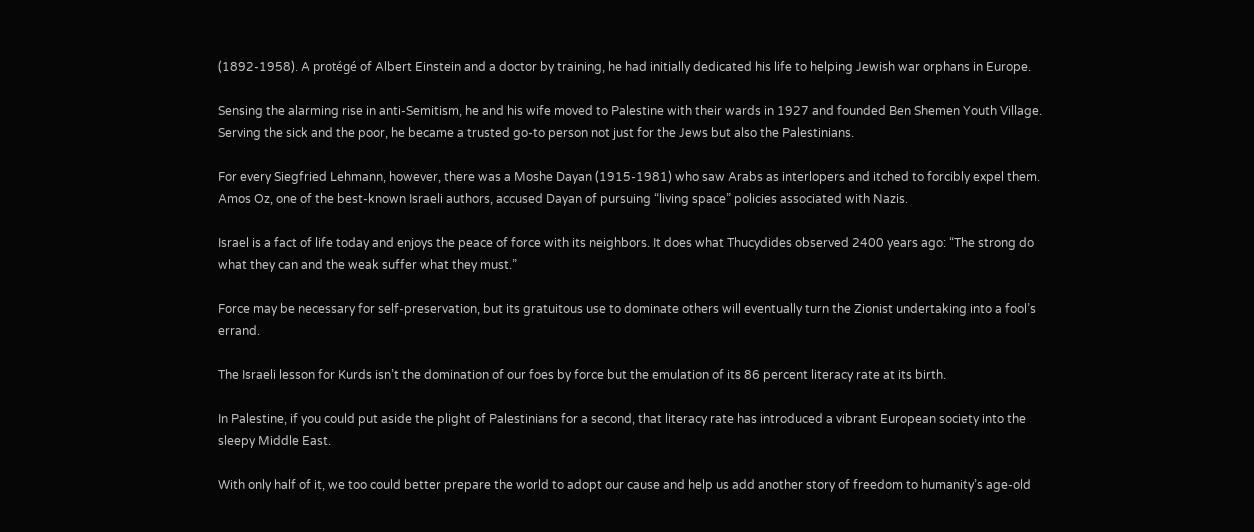(1892-1958). A protégé of Albert Einstein and a doctor by training, he had initially dedicated his life to helping Jewish war orphans in Europe.

Sensing the alarming rise in anti-Semitism, he and his wife moved to Palestine with their wards in 1927 and founded Ben Shemen Youth Village. Serving the sick and the poor, he became a trusted go-to person not just for the Jews but also the Palestinians.

For every Siegfried Lehmann, however, there was a Moshe Dayan (1915-1981) who saw Arabs as interlopers and itched to forcibly expel them. Amos Oz, one of the best-known Israeli authors, accused Dayan of pursuing “living space” policies associated with Nazis.

Israel is a fact of life today and enjoys the peace of force with its neighbors. It does what Thucydides observed 2400 years ago: “The strong do what they can and the weak suffer what they must.”

Force may be necessary for self-preservation, but its gratuitous use to dominate others will eventually turn the Zionist undertaking into a fool’s errand.

The Israeli lesson for Kurds isn’t the domination of our foes by force but the emulation of its 86 percent literacy rate at its birth.

In Palestine, if you could put aside the plight of Palestinians for a second, that literacy rate has introduced a vibrant European society into the sleepy Middle East.

With only half of it, we too could better prepare the world to adopt our cause and help us add another story of freedom to humanity’s age-old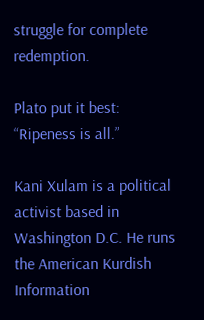struggle for complete redemption.

Plato put it best: “Ripeness is all.”

Kani Xulam is a political activist based in Washington D.C. He runs the American Kurdish Information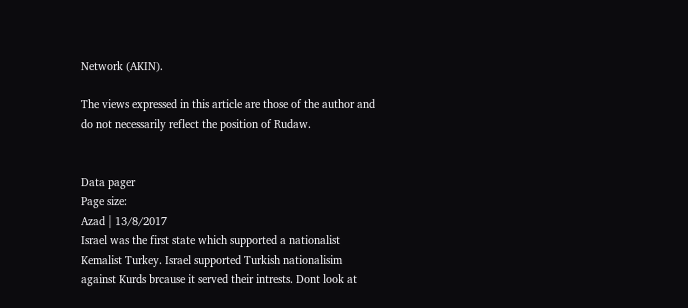Network (AKIN).

The views expressed in this article are those of the author and do not necessarily reflect the position of Rudaw.


Data pager
Page size:
Azad | 13/8/2017
Israel was the first state which supported a nationalist Kemalist Turkey. Israel supported Turkish nationalisim against Kurds brcause it served their intrests. Dont look at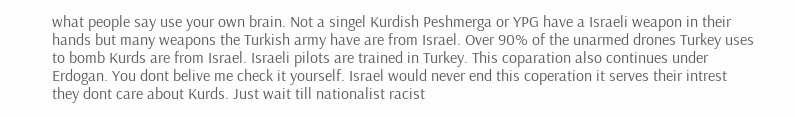what people say use your own brain. Not a singel Kurdish Peshmerga or YPG have a Israeli weapon in their hands but many weapons the Turkish army have are from Israel. Over 90% of the unarmed drones Turkey uses to bomb Kurds are from Israel. Israeli pilots are trained in Turkey. This coparation also continues under Erdogan. You dont belive me check it yourself. Israel would never end this coperation it serves their intrest they dont care about Kurds. Just wait till nationalist racist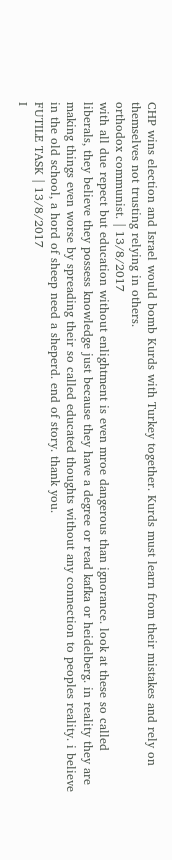CHP wins election and Israel would bomb Kurds with Turkey together. Kurds must learn from their mistakes and rely on themselves not trusting relying in others.
orthodox communist. | 13/8/2017
with all due repect but education without enlightment is even mroe dangerous than ignorance. look at these so called liberals, they believe they possess knowledge just because they have a degree or read kafka or heidelberg. in reality they are making things even worse by spreading their so called educated thoughts without any connection to peoples reality. i believe in the old school, a hord of sheep need a sheperd. end of story. thank you.
FUTILE TASK | 13/8/2017
I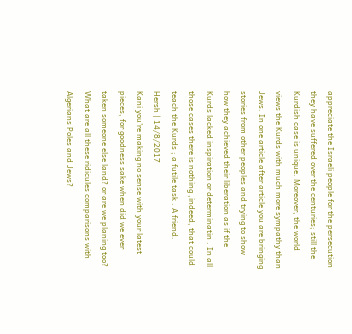appreciate the Israeli people for the persecution they have suffered over the centuries; still the Kurdish case is unique. Moreover, the world views the Kurds with much more sympathy than Jews. In one article after article you are bringing stories from other peoples and trying to show how they achieved their liberation as if the Kurds lacked inspiration or determinatin . In all those cases there is nothing ,indeed, that could teach the Kurds ; a futile task . A friend.
Hersh | 14/8/2017
Kani you're making no sense with your latest pieces, for goodness sake when did we ever taken someone else land? or are we planing too? What are all these ridicules comparisons with Algerians Poles and Jews?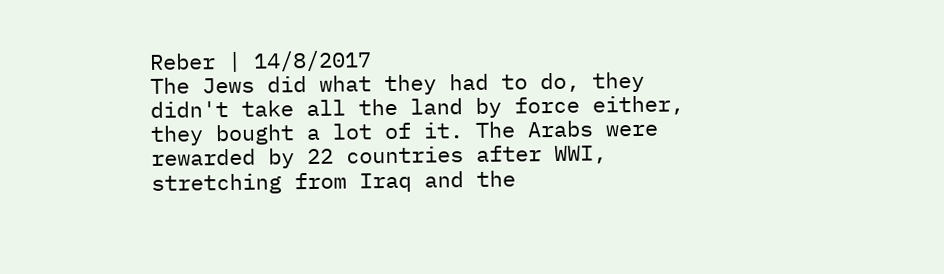Reber | 14/8/2017
The Jews did what they had to do, they didn't take all the land by force either, they bought a lot of it. The Arabs were rewarded by 22 countries after WWI, stretching from Iraq and the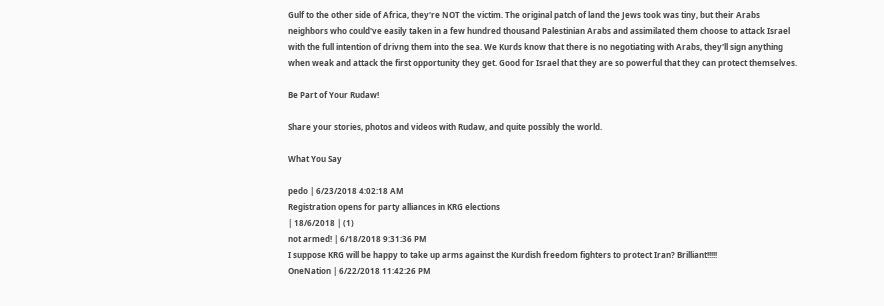Gulf to the other side of Africa, they're NOT the victim. The original patch of land the Jews took was tiny, but their Arabs neighbors who could've easily taken in a few hundred thousand Palestinian Arabs and assimilated them choose to attack Israel with the full intention of drivng them into the sea. We Kurds know that there is no negotiating with Arabs, they'll sign anything when weak and attack the first opportunity they get. Good for Israel that they are so powerful that they can protect themselves.

Be Part of Your Rudaw!

Share your stories, photos and videos with Rudaw, and quite possibly the world.

What You Say

pedo | 6/23/2018 4:02:18 AM
Registration opens for party alliances in KRG elections
| 18/6/2018 | (1)
not armed! | 6/18/2018 9:31:36 PM
I suppose KRG will be happy to take up arms against the Kurdish freedom fighters to protect Iran? Brilliant!!!!!
OneNation | 6/22/2018 11:42:26 PM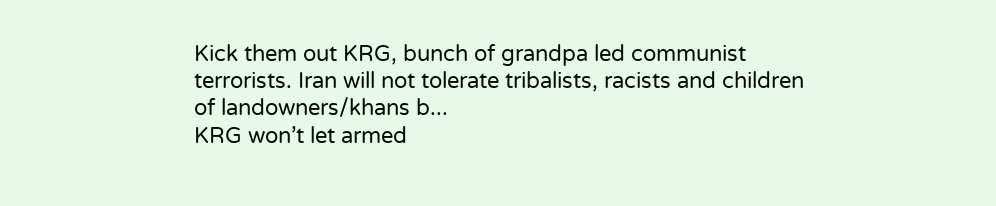Kick them out KRG, bunch of grandpa led communist terrorists. Iran will not tolerate tribalists, racists and children of landowners/khans b...
KRG won’t let armed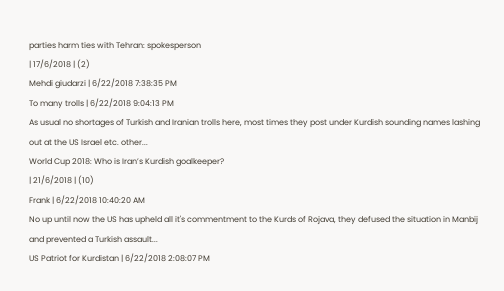parties harm ties with Tehran: spokesperson
| 17/6/2018 | (2)
Mehdi giudarzi | 6/22/2018 7:38:35 PM
To many trolls | 6/22/2018 9:04:13 PM
As usual no shortages of Turkish and Iranian trolls here, most times they post under Kurdish sounding names lashing out at the US Israel etc. other...
World Cup 2018: Who is Iran’s Kurdish goalkeeper?
| 21/6/2018 | (10)
Frank | 6/22/2018 10:40:20 AM
No up until now the US has upheld all it's commentment to the Kurds of Rojava, they defused the situation in Manbij and prevented a Turkish assault...
US Patriot for Kurdistan | 6/22/2018 2:08:07 PM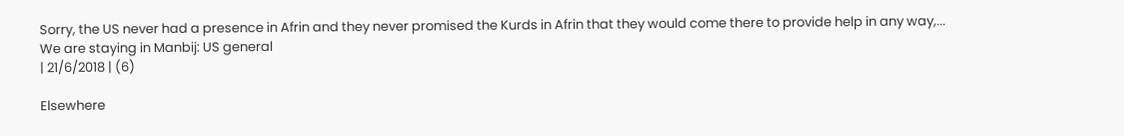Sorry, the US never had a presence in Afrin and they never promised the Kurds in Afrin that they would come there to provide help in any way,...
We are staying in Manbij: US general
| 21/6/2018 | (6)

Elsewhere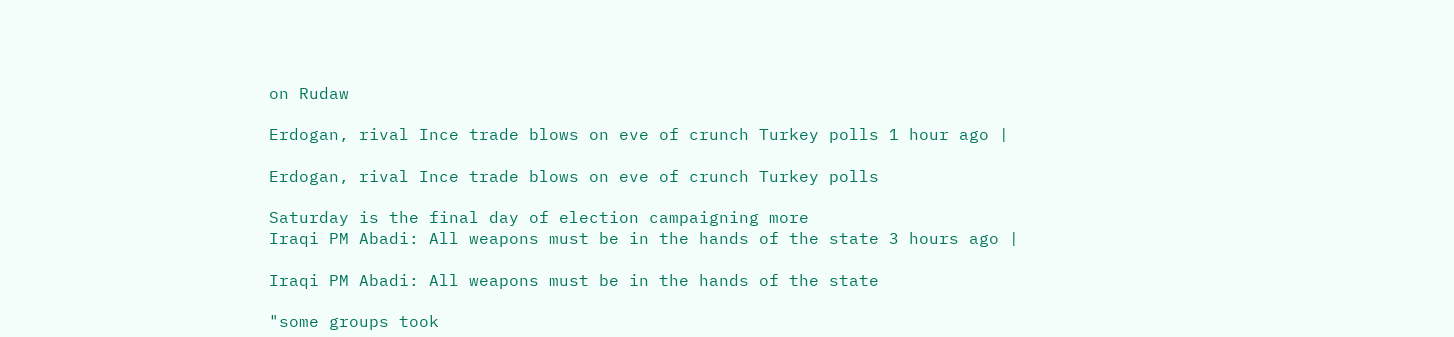on Rudaw

Erdogan, rival Ince trade blows on eve of crunch Turkey polls 1 hour ago |

Erdogan, rival Ince trade blows on eve of crunch Turkey polls

Saturday is the final day of election campaigning more
Iraqi PM Abadi: All weapons must be in the hands of the state 3 hours ago |

Iraqi PM Abadi: All weapons must be in the hands of the state

"some groups took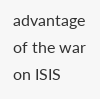advantage of the war on ISIS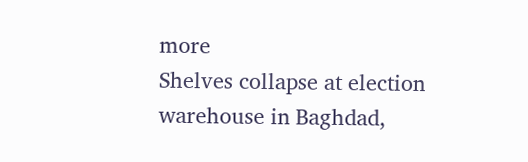more
Shelves collapse at election warehouse in Baghdad,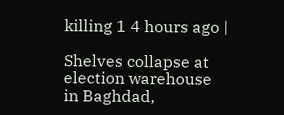killing 1 4 hours ago |

Shelves collapse at election warehouse in Baghdad,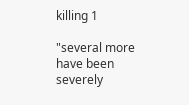killing 1

"several more have been severely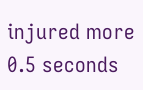injured more
0.5 seconds